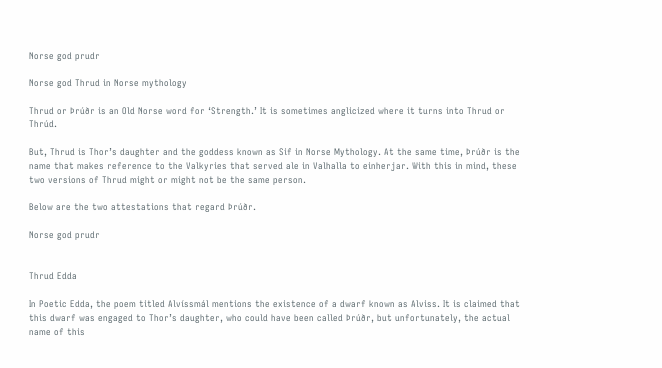Norse god prudr

Norse god Thrud in Norse mythology

Thrud or Þrúðr is an Old Norse word for ‘Strength.’ It is sometimes anglicized where it turns into Thrud or Thrúd.

But, Thrud is Thor’s daughter and the goddess known as Sif in Norse Mythology. At the same time, Þrúðr is the name that makes reference to the Valkyries that served ale in Valhalla to einherjar. With this in mind, these two versions of Thrud might or might not be the same person.

Below are the two attestations that regard Þrúðr.

Norse god prudr


Thrud Edda

In Poetic Edda, the poem titled Alvíssmál mentions the existence of a dwarf known as Alviss. It is claimed that this dwarf was engaged to Thor’s daughter, who could have been called Þrúðr, but unfortunately, the actual name of this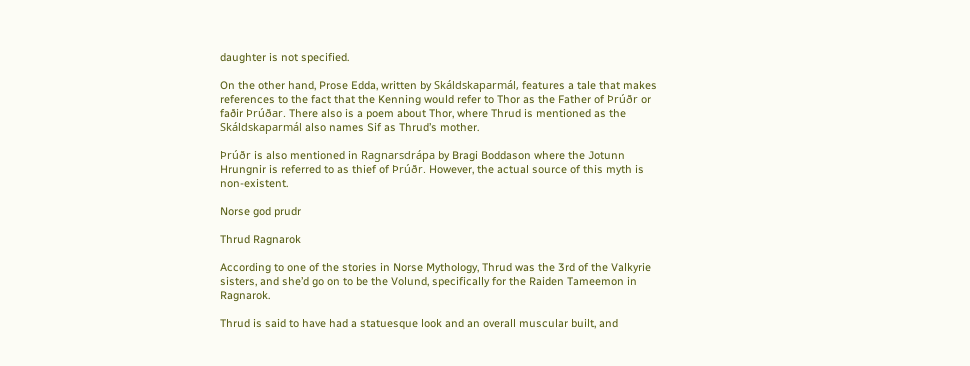daughter is not specified.

On the other hand, Prose Edda, written by Skáldskaparmál, features a tale that makes references to the fact that the Kenning would refer to Thor as the Father of Þrúðr or faðir Þrúðar. There also is a poem about Thor, where Thrud is mentioned as the Skáldskaparmál also names Sif as Thrud’s mother.

Þrúðr is also mentioned in Ragnarsdrápa by Bragi Boddason where the Jotunn Hrungnir is referred to as thief of Þrúðr. However, the actual source of this myth is non-existent.

Norse god prudr

Thrud Ragnarok

According to one of the stories in Norse Mythology, Thrud was the 3rd of the Valkyrie sisters, and she’d go on to be the Volund, specifically for the Raiden Tameemon in Ragnarok.

Thrud is said to have had a statuesque look and an overall muscular built, and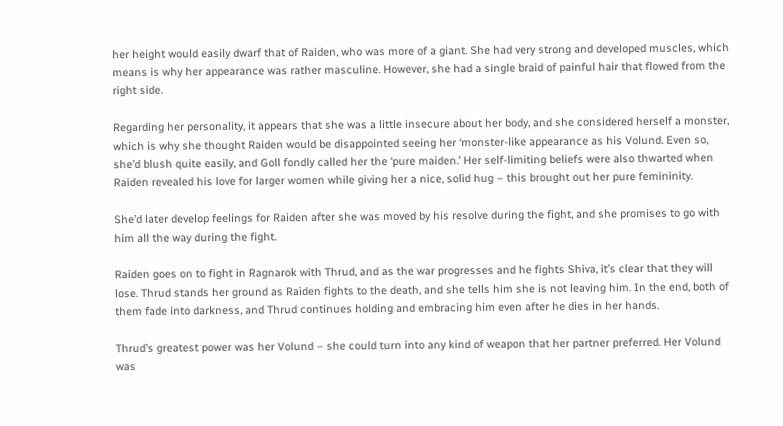her height would easily dwarf that of Raiden, who was more of a giant. She had very strong and developed muscles, which means is why her appearance was rather masculine. However, she had a single braid of painful hair that flowed from the right side.

Regarding her personality, it appears that she was a little insecure about her body, and she considered herself a monster, which is why she thought Raiden would be disappointed seeing her ‘monster-like appearance as his Volund. Even so, she’d blush quite easily, and Goll fondly called her the ‘pure maiden.’ Her self-limiting beliefs were also thwarted when Raiden revealed his love for larger women while giving her a nice, solid hug – this brought out her pure femininity.

She’d later develop feelings for Raiden after she was moved by his resolve during the fight, and she promises to go with him all the way during the fight.

Raiden goes on to fight in Ragnarok with Thrud, and as the war progresses and he fights Shiva, it’s clear that they will lose. Thrud stands her ground as Raiden fights to the death, and she tells him she is not leaving him. In the end, both of them fade into darkness, and Thrud continues holding and embracing him even after he dies in her hands.

Thrud’s greatest power was her Volund – she could turn into any kind of weapon that her partner preferred. Her Volund was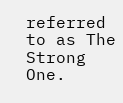referred to as The Strong One.